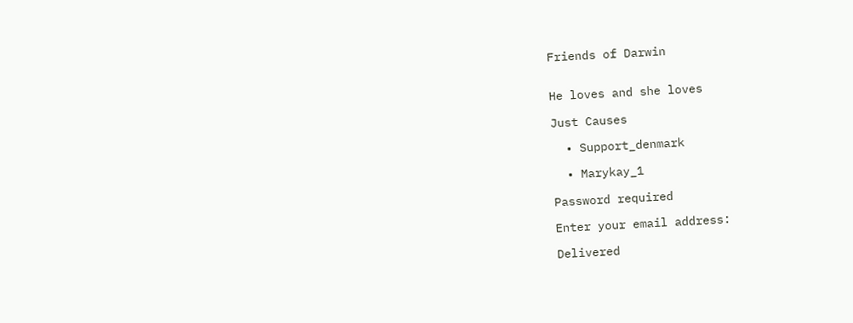Friends of Darwin


He loves and she loves

Just Causes

  • Support_denmark

  • Marykay_1

Password required

Enter your email address:

Delivered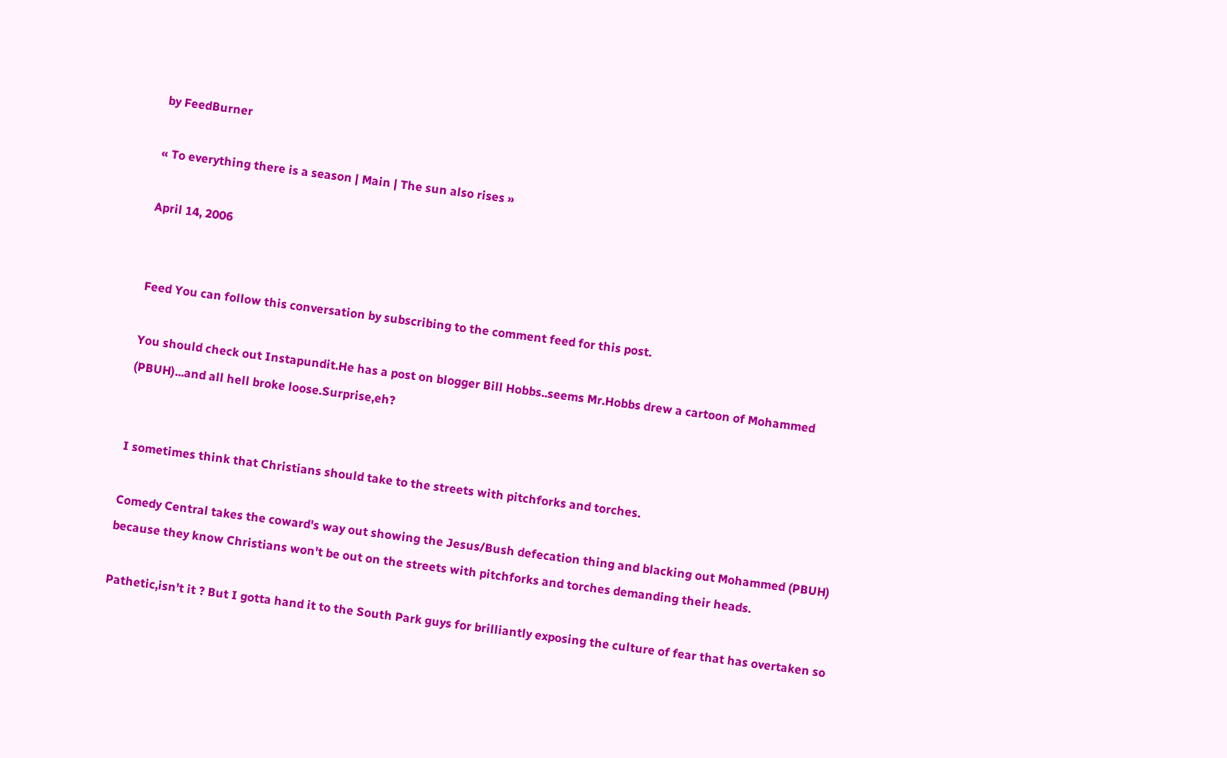by FeedBurner

« To everything there is a season | Main | The sun also rises »

April 14, 2006


Feed You can follow this conversation by subscribing to the comment feed for this post.

You should check out Instapundit.He has a post on blogger Bill Hobbs..seems Mr.Hobbs drew a cartoon of Mohammed (PBUH)...and all hell broke loose.Surprise,eh?


I sometimes think that Christians should take to the streets with pitchforks and torches.

Comedy Central takes the coward's way out showing the Jesus/Bush defecation thing and blacking out Mohammed (PBUH) because they know Christians won't be out on the streets with pitchforks and torches demanding their heads.

Pathetic,isn't it ? But I gotta hand it to the South Park guys for brilliantly exposing the culture of fear that has overtaken so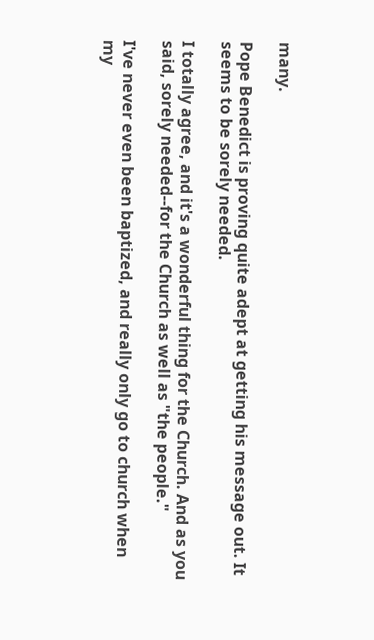many.

Pope Benedict is proving quite adept at getting his message out. It seems to be sorely needed.

I totally agree, and it's a wonderful thing for the Church. And as you said, sorely needed--for the Church as well as "the people."

I've never even been baptized, and really only go to church when my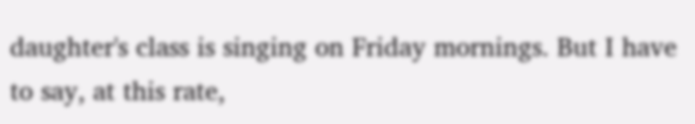daughter's class is singing on Friday mornings. But I have to say, at this rate,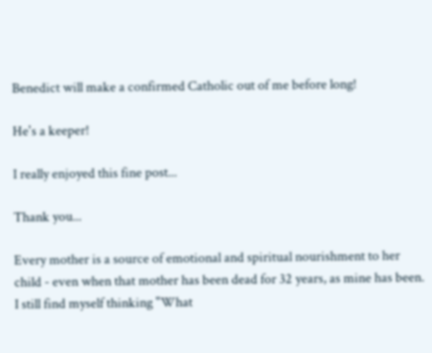Benedict will make a confirmed Catholic out of me before long!

He's a keeper!

I really enjoyed this fine post...

Thank you...

Every mother is a source of emotional and spiritual nourishment to her child - even when that mother has been dead for 32 years, as mine has been. I still find myself thinking "What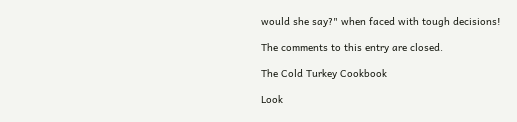would she say?" when faced with tough decisions!

The comments to this entry are closed.

The Cold Turkey Cookbook

Look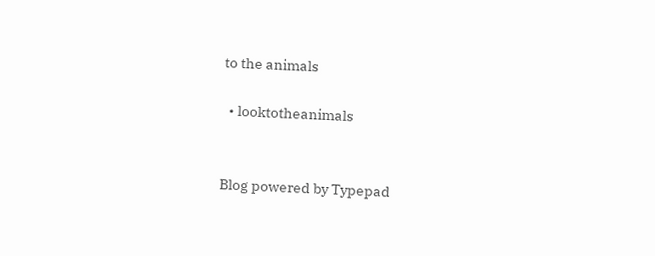to the animals

  • looktotheanimals


Blog powered by Typepad